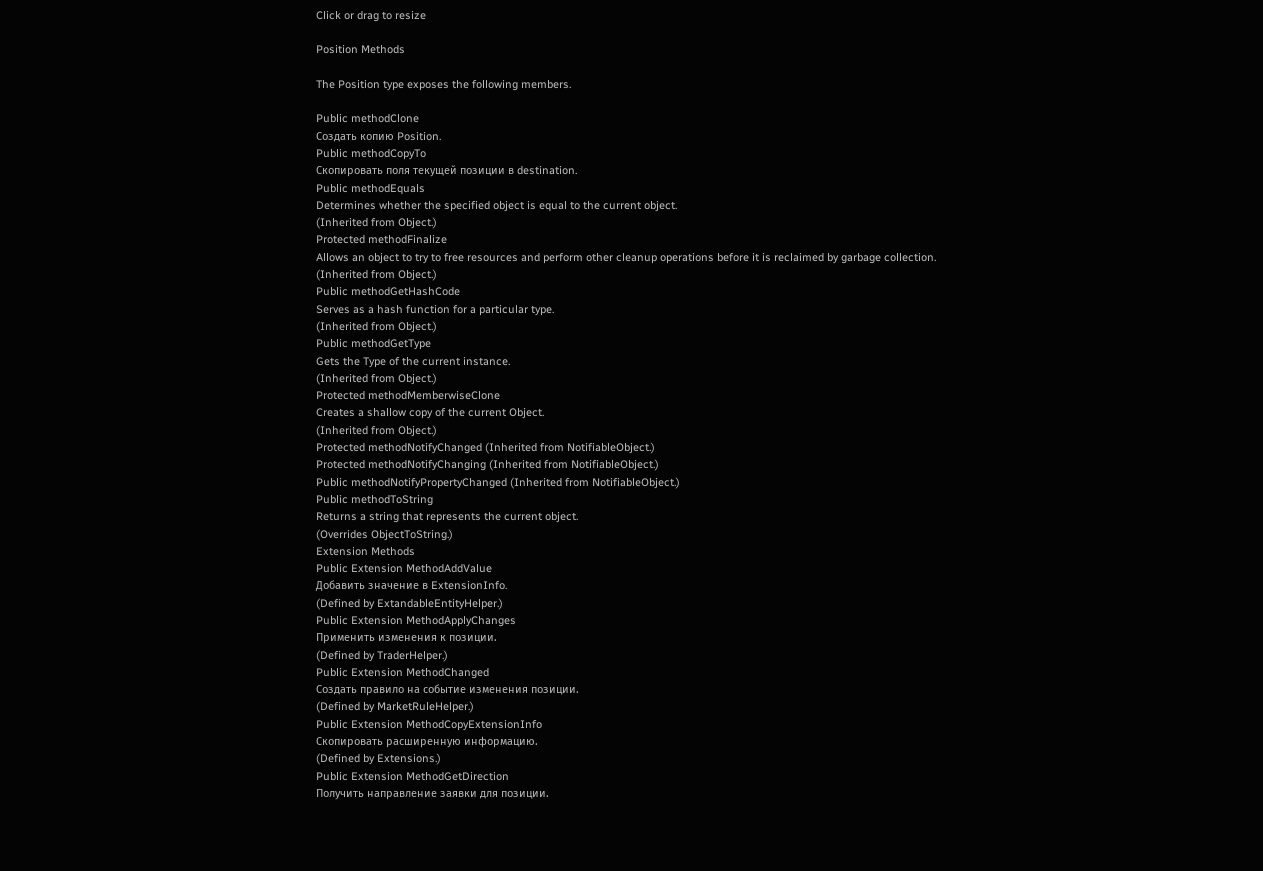Click or drag to resize

Position Methods

The Position type exposes the following members.

Public methodClone
Создать копию Position.
Public methodCopyTo
Скопировать поля текущей позиции в destination.
Public methodEquals
Determines whether the specified object is equal to the current object.
(Inherited from Object.)
Protected methodFinalize
Allows an object to try to free resources and perform other cleanup operations before it is reclaimed by garbage collection.
(Inherited from Object.)
Public methodGetHashCode
Serves as a hash function for a particular type.
(Inherited from Object.)
Public methodGetType
Gets the Type of the current instance.
(Inherited from Object.)
Protected methodMemberwiseClone
Creates a shallow copy of the current Object.
(Inherited from Object.)
Protected methodNotifyChanged (Inherited from NotifiableObject.)
Protected methodNotifyChanging (Inherited from NotifiableObject.)
Public methodNotifyPropertyChanged (Inherited from NotifiableObject.)
Public methodToString
Returns a string that represents the current object.
(Overrides ObjectToString.)
Extension Methods
Public Extension MethodAddValue
Добавить значение в ExtensionInfo.
(Defined by ExtandableEntityHelper.)
Public Extension MethodApplyChanges
Применить изменения к позиции.
(Defined by TraderHelper.)
Public Extension MethodChanged
Создать правило на событие изменения позиции.
(Defined by MarketRuleHelper.)
Public Extension MethodCopyExtensionInfo
Скопировать расширенную информацию.
(Defined by Extensions.)
Public Extension MethodGetDirection
Получить направление заявки для позиции.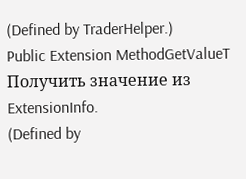(Defined by TraderHelper.)
Public Extension MethodGetValueT
Получить значение из ExtensionInfo.
(Defined by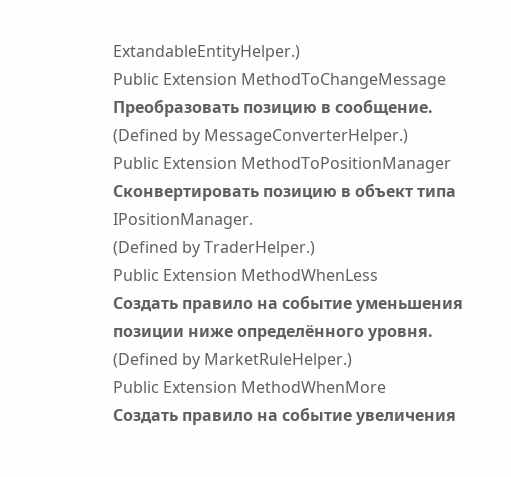ExtandableEntityHelper.)
Public Extension MethodToChangeMessage
Преобразовать позицию в сообщение.
(Defined by MessageConverterHelper.)
Public Extension MethodToPositionManager
Сконвертировать позицию в объект типа IPositionManager.
(Defined by TraderHelper.)
Public Extension MethodWhenLess
Создать правило на событие уменьшения позиции ниже определённого уровня.
(Defined by MarketRuleHelper.)
Public Extension MethodWhenMore
Создать правило на событие увеличения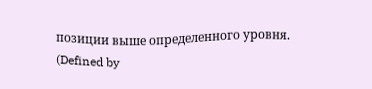позиции выше определенного уровня.
(Defined by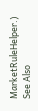MarketRuleHelper.)
See Also